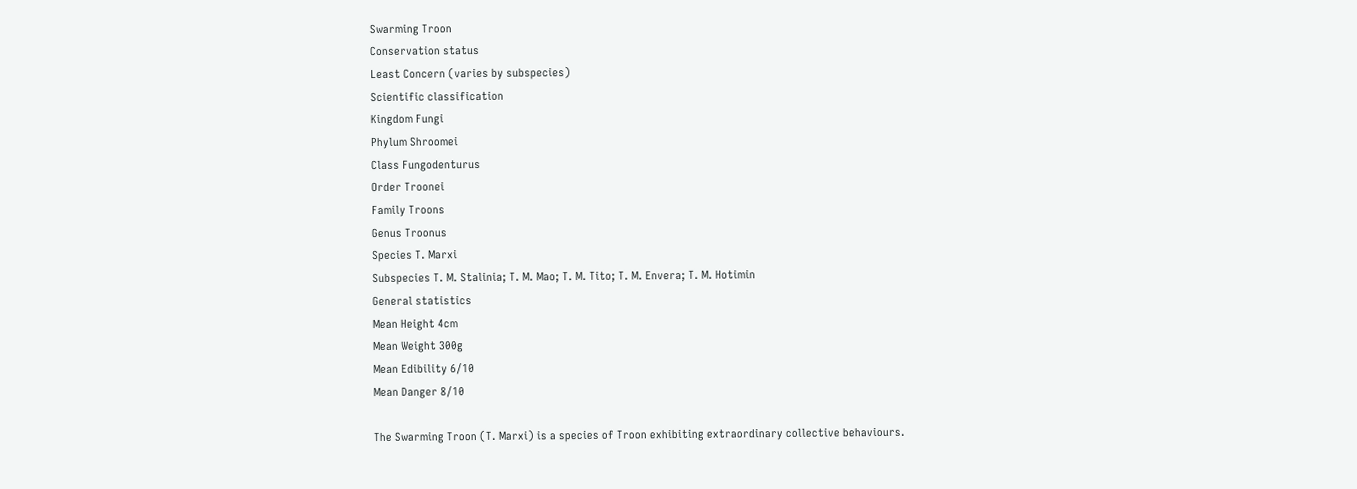Swarming Troon
Conservation status
Least Concern (varies by subspecies)
Scientific classification
Kingdom Fungi
Phylum Shroomei
Class Fungodenturus
Order Troonei
Family Troons
Genus Troonus
Species T. Marxi
Subspecies T. M. Stalinia; T. M. Mao; T. M. Tito; T. M. Envera; T. M. Hotimin
General statistics
Mean Height 4cm
Mean Weight 300g
Mean Edibility 6/10
Mean Danger 8/10

The Swarming Troon (T. Marxi) is a species of Troon exhibiting extraordinary collective behaviours.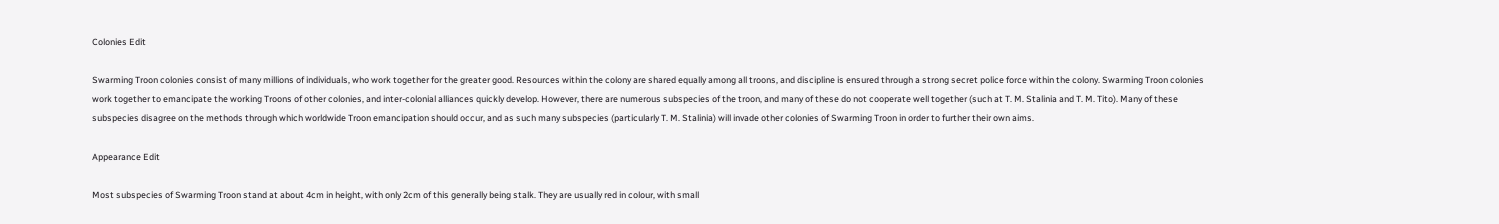Colonies Edit

Swarming Troon colonies consist of many millions of individuals, who work together for the greater good. Resources within the colony are shared equally among all troons, and discipline is ensured through a strong secret police force within the colony. Swarming Troon colonies work together to emancipate the working Troons of other colonies, and inter-colonial alliances quickly develop. However, there are numerous subspecies of the troon, and many of these do not cooperate well together (such at T. M. Stalinia and T. M. Tito). Many of these subspecies disagree on the methods through which worldwide Troon emancipation should occur, and as such many subspecies (particularly T. M. Stalinia) will invade other colonies of Swarming Troon in order to further their own aims.

Appearance Edit

Most subspecies of Swarming Troon stand at about 4cm in height, with only 2cm of this generally being stalk. They are usually red in colour, with small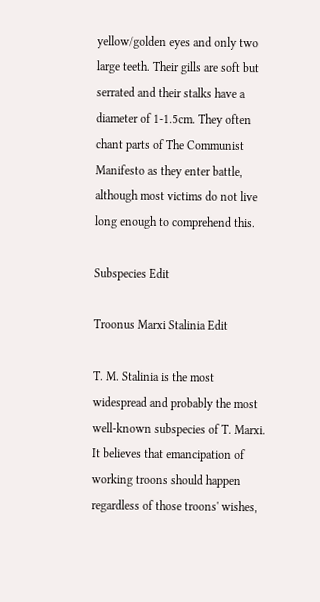yellow/golden eyes and only two large teeth. Their gills are soft but serrated and their stalks have a diameter of 1-1.5cm. They often chant parts of The Communist Manifesto as they enter battle, although most victims do not live long enough to comprehend this.

Subspecies Edit

Troonus Marxi Stalinia Edit

T. M. Stalinia is the most widespread and probably the most well-known subspecies of T. Marxi. It believes that emancipation of working troons should happen regardless of those troons' wishes,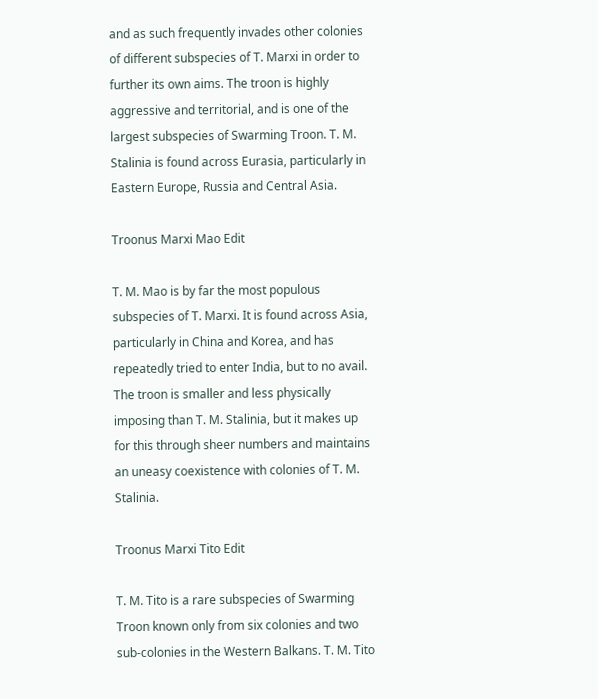and as such frequently invades other colonies of different subspecies of T. Marxi in order to further its own aims. The troon is highly aggressive and territorial, and is one of the largest subspecies of Swarming Troon. T. M. Stalinia is found across Eurasia, particularly in Eastern Europe, Russia and Central Asia.

Troonus Marxi Mao Edit

T. M. Mao is by far the most populous subspecies of T. Marxi. It is found across Asia, particularly in China and Korea, and has repeatedly tried to enter India, but to no avail. The troon is smaller and less physically imposing than T. M. Stalinia, but it makes up for this through sheer numbers and maintains an uneasy coexistence with colonies of T. M. Stalinia.

Troonus Marxi Tito Edit

T. M. Tito is a rare subspecies of Swarming Troon known only from six colonies and two sub-colonies in the Western Balkans. T. M. Tito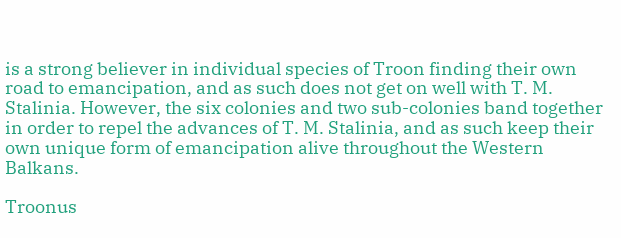is a strong believer in individual species of Troon finding their own road to emancipation, and as such does not get on well with T. M. Stalinia. However, the six colonies and two sub-colonies band together in order to repel the advances of T. M. Stalinia, and as such keep their own unique form of emancipation alive throughout the Western Balkans.

Troonus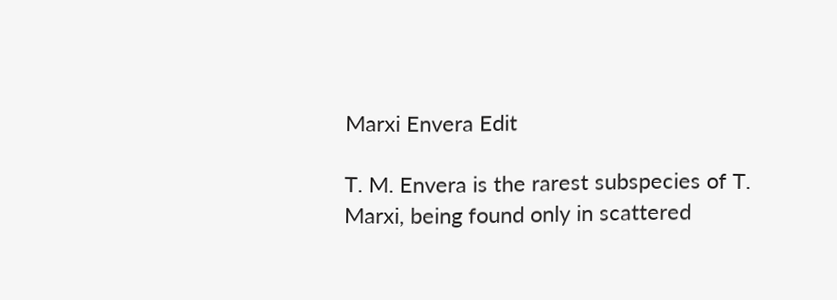Marxi Envera Edit

T. M. Envera is the rarest subspecies of T. Marxi, being found only in scattered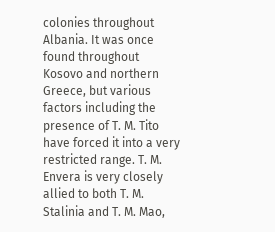colonies throughout Albania. It was once found throughout Kosovo and northern Greece, but various factors including the presence of T. M. Tito have forced it into a very restricted range. T. M. Envera is very closely allied to both T. M. Stalinia and T. M. Mao,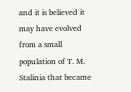and it is believed it may have evolved from a small population of T. M. Stalinia that became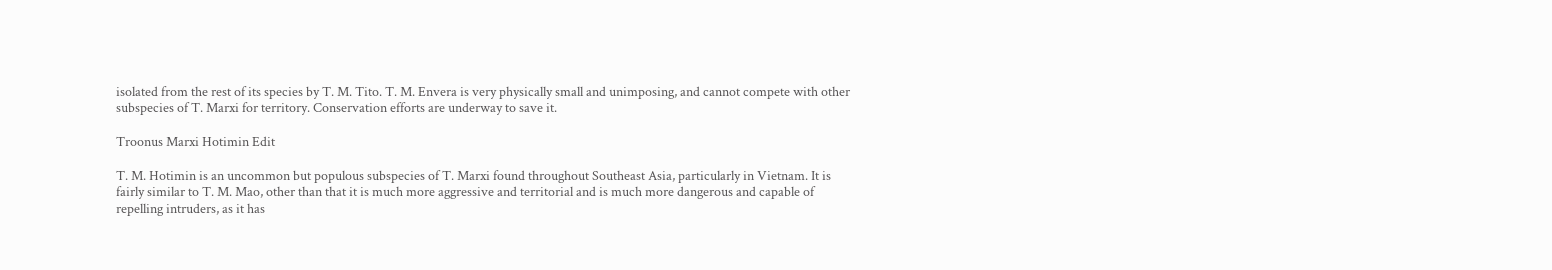isolated from the rest of its species by T. M. Tito. T. M. Envera is very physically small and unimposing, and cannot compete with other subspecies of T. Marxi for territory. Conservation efforts are underway to save it.

Troonus Marxi Hotimin Edit

T. M. Hotimin is an uncommon but populous subspecies of T. Marxi found throughout Southeast Asia, particularly in Vietnam. It is fairly similar to T. M. Mao, other than that it is much more aggressive and territorial and is much more dangerous and capable of repelling intruders, as it has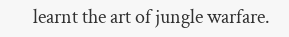learnt the art of jungle warfare.